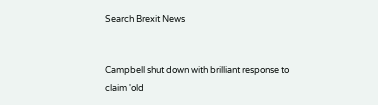Search Brexit News


Campbell shut down with brilliant response to claim 'old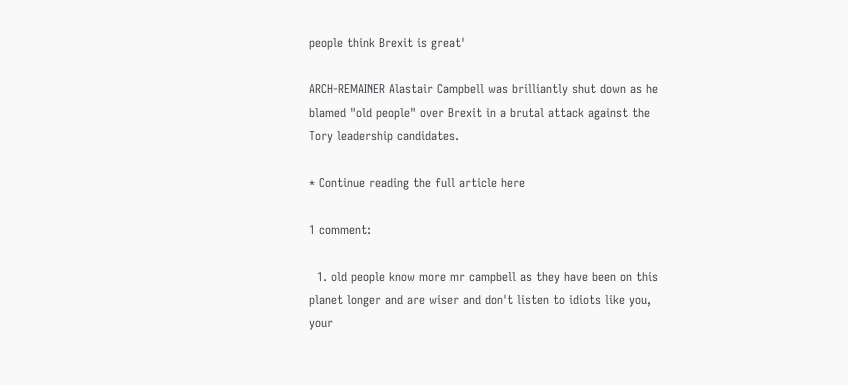people think Brexit is great'

ARCH-REMAINER Alastair Campbell was brilliantly shut down as he blamed "old people" over Brexit in a brutal attack against the Tory leadership candidates.

* Continue reading the full article here

1 comment:

  1. old people know more mr campbell as they have been on this planet longer and are wiser and don't listen to idiots like you, your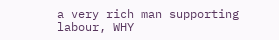a very rich man supporting labour, WHY